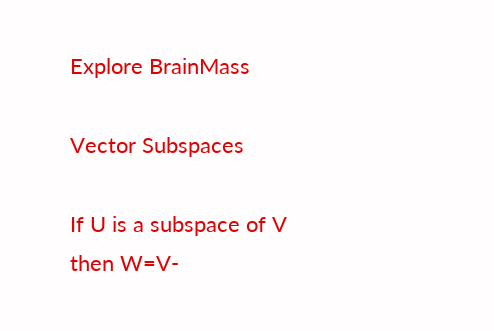Explore BrainMass

Vector Subspaces

If U is a subspace of V then W=V-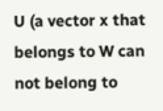U (a vector x that belongs to W can not belong to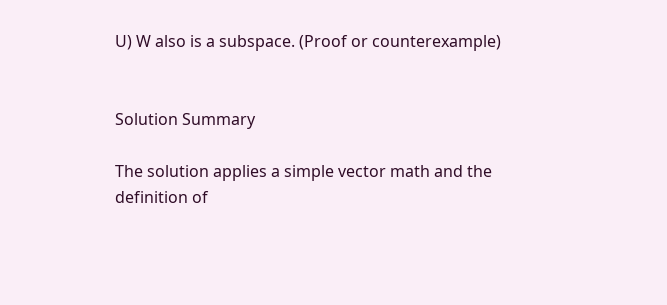U) W also is a subspace. (Proof or counterexample)


Solution Summary

The solution applies a simple vector math and the definition of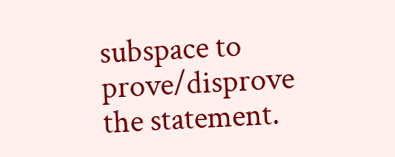subspace to prove/disprove the statement.